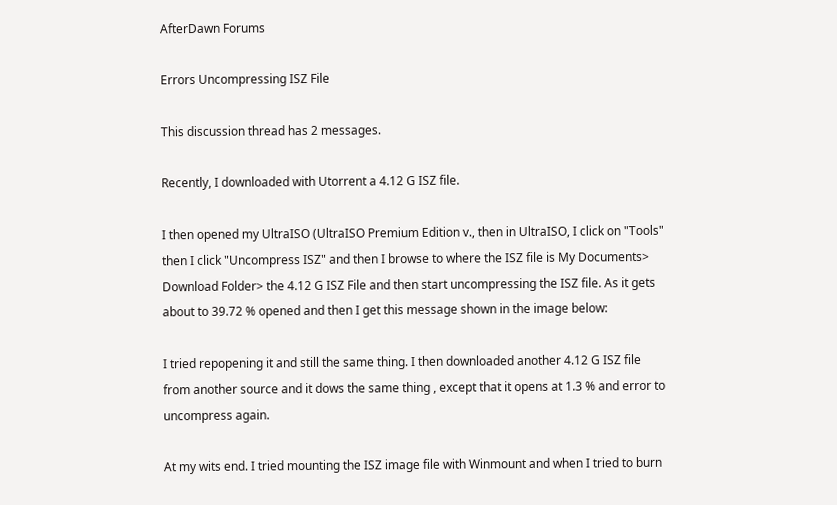AfterDawn Forums

Errors Uncompressing ISZ File

This discussion thread has 2 messages.

Recently, I downloaded with Utorrent a 4.12 G ISZ file.

I then opened my UltraISO (UltraISO Premium Edition v., then in UltraISO, I click on "Tools" then I click "Uncompress ISZ" and then I browse to where the ISZ file is My Documents> Download Folder> the 4.12 G ISZ File and then start uncompressing the ISZ file. As it gets about to 39.72 % opened and then I get this message shown in the image below:

I tried repopening it and still the same thing. I then downloaded another 4.12 G ISZ file from another source and it dows the same thing , except that it opens at 1.3 % and error to uncompress again.

At my wits end. I tried mounting the ISZ image file with Winmount and when I tried to burn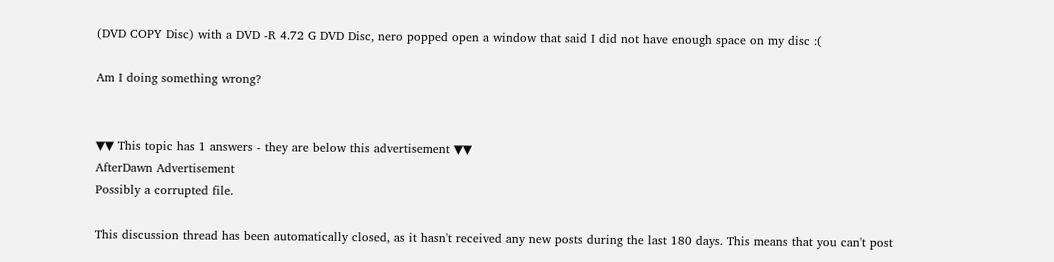(DVD COPY Disc) with a DVD -R 4.72 G DVD Disc, nero popped open a window that said I did not have enough space on my disc :(

Am I doing something wrong?


▼▼ This topic has 1 answers - they are below this advertisement ▼▼
AfterDawn Advertisement
Possibly a corrupted file.

This discussion thread has been automatically closed, as it hasn't received any new posts during the last 180 days. This means that you can't post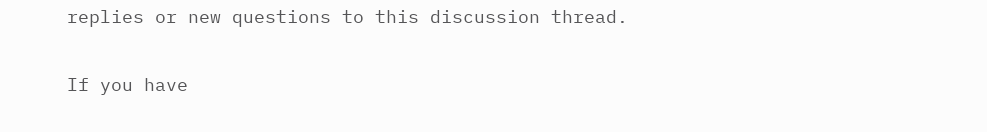replies or new questions to this discussion thread.

If you have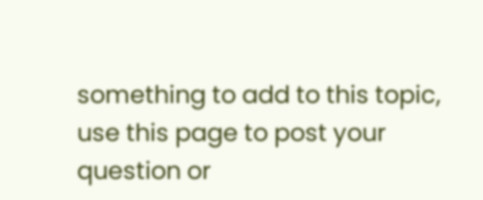something to add to this topic, use this page to post your question or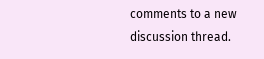comments to a new discussion thread.